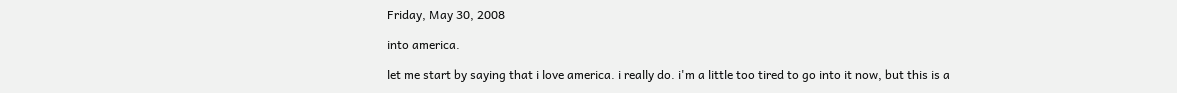Friday, May 30, 2008

into america.

let me start by saying that i love america. i really do. i'm a little too tired to go into it now, but this is a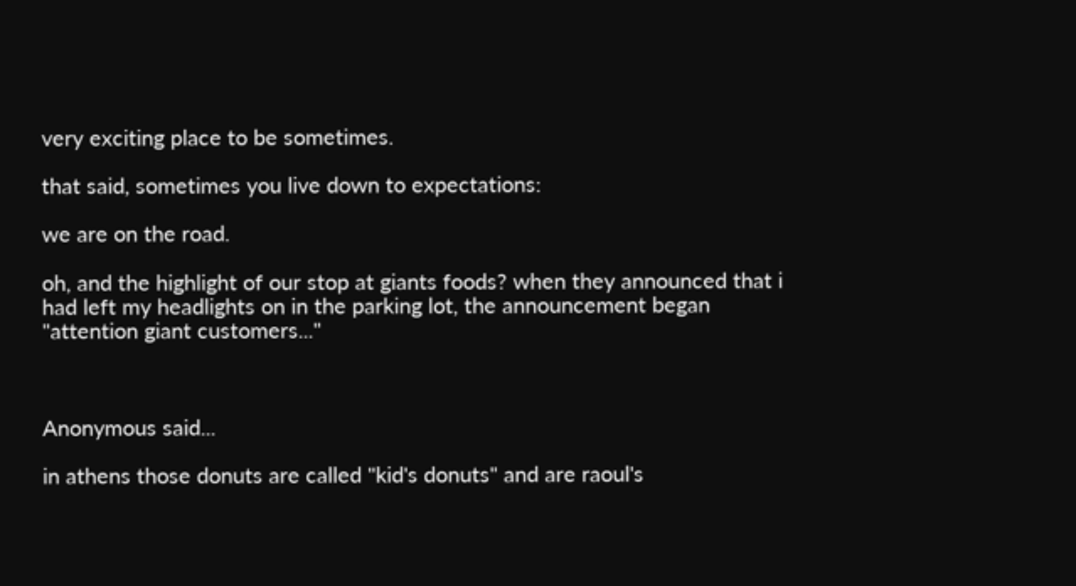very exciting place to be sometimes.

that said, sometimes you live down to expectations:

we are on the road.

oh, and the highlight of our stop at giants foods? when they announced that i had left my headlights on in the parking lot, the announcement began "attention giant customers..."



Anonymous said...

in athens those donuts are called "kid's donuts" and are raoul's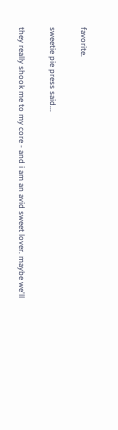favorite.

sweetie pie press said...

they really shook me to my core - and i am an avid sweet lover. maybe we'll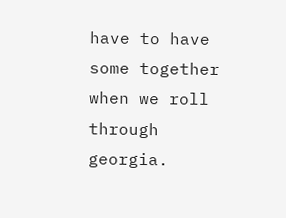have to have some together when we roll through georgia.